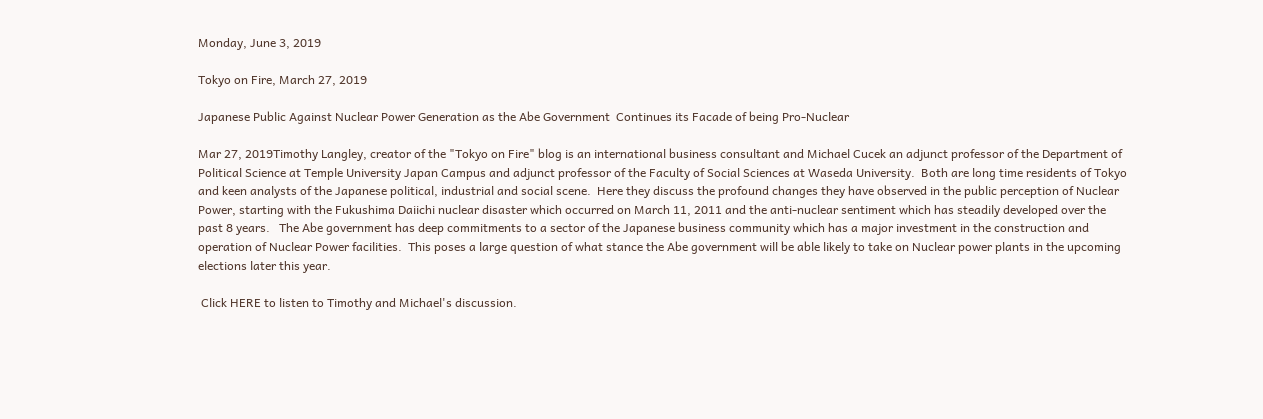Monday, June 3, 2019

Tokyo on Fire, March 27, 2019

Japanese Public Against Nuclear Power Generation as the Abe Government  Continues its Facade of being Pro-Nuclear

Mar 27, 2019Timothy Langley, creator of the "Tokyo on Fire" blog is an international business consultant and Michael Cucek an adjunct professor of the Department of Political Science at Temple University Japan Campus and adjunct professor of the Faculty of Social Sciences at Waseda University.  Both are long time residents of Tokyo and keen analysts of the Japanese political, industrial and social scene.  Here they discuss the profound changes they have observed in the public perception of Nuclear Power, starting with the Fukushima Daiichi nuclear disaster which occurred on March 11, 2011 and the anti-nuclear sentiment which has steadily developed over the past 8 years.   The Abe government has deep commitments to a sector of the Japanese business community which has a major investment in the construction and operation of Nuclear Power facilities.  This poses a large question of what stance the Abe government will be able likely to take on Nuclear power plants in the upcoming elections later this year.

 Click HERE to listen to Timothy and Michael's discussion.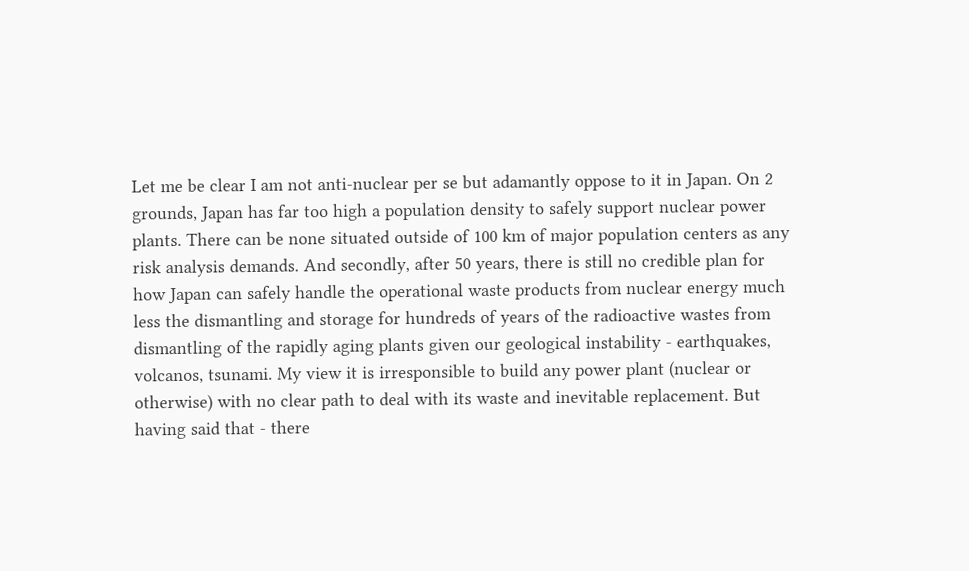Let me be clear I am not anti-nuclear per se but adamantly oppose to it in Japan. On 2 grounds, Japan has far too high a population density to safely support nuclear power plants. There can be none situated outside of 100 km of major population centers as any risk analysis demands. And secondly, after 50 years, there is still no credible plan for how Japan can safely handle the operational waste products from nuclear energy much less the dismantling and storage for hundreds of years of the radioactive wastes from dismantling of the rapidly aging plants given our geological instability - earthquakes, volcanos, tsunami. My view it is irresponsible to build any power plant (nuclear or otherwise) with no clear path to deal with its waste and inevitable replacement. But having said that - there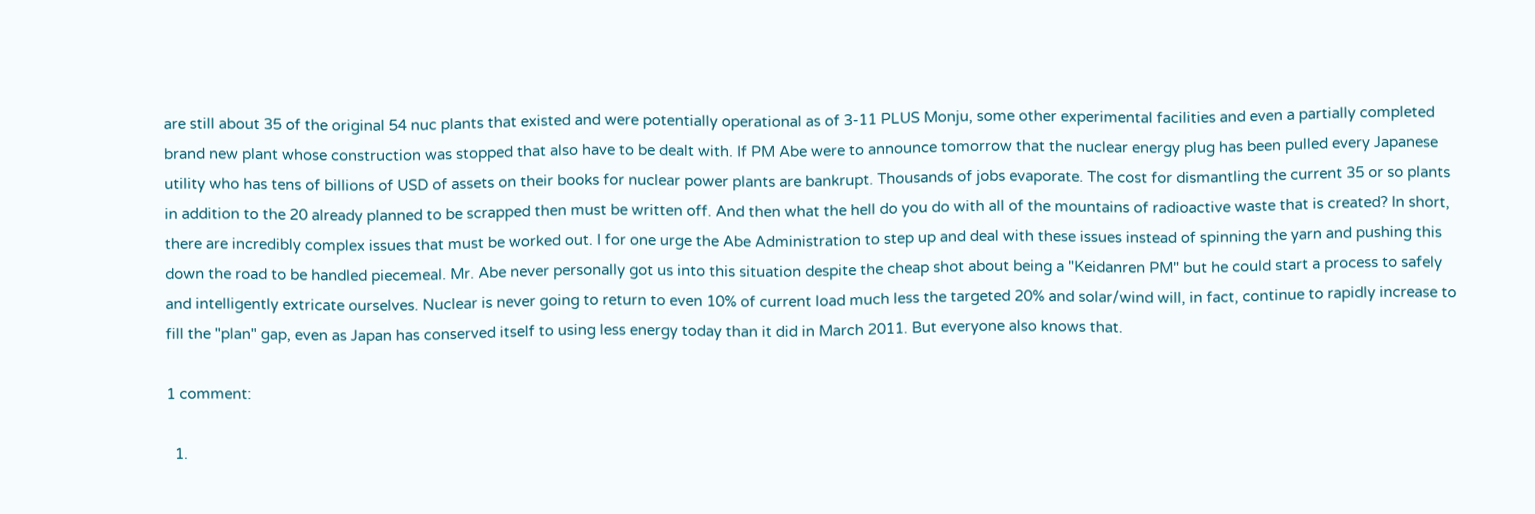are still about 35 of the original 54 nuc plants that existed and were potentially operational as of 3-11 PLUS Monju, some other experimental facilities and even a partially completed brand new plant whose construction was stopped that also have to be dealt with. If PM Abe were to announce tomorrow that the nuclear energy plug has been pulled every Japanese utility who has tens of billions of USD of assets on their books for nuclear power plants are bankrupt. Thousands of jobs evaporate. The cost for dismantling the current 35 or so plants in addition to the 20 already planned to be scrapped then must be written off. And then what the hell do you do with all of the mountains of radioactive waste that is created? In short, there are incredibly complex issues that must be worked out. I for one urge the Abe Administration to step up and deal with these issues instead of spinning the yarn and pushing this down the road to be handled piecemeal. Mr. Abe never personally got us into this situation despite the cheap shot about being a "Keidanren PM" but he could start a process to safely and intelligently extricate ourselves. Nuclear is never going to return to even 10% of current load much less the targeted 20% and solar/wind will, in fact, continue to rapidly increase to fill the "plan" gap, even as Japan has conserved itself to using less energy today than it did in March 2011. But everyone also knows that.

1 comment:

  1.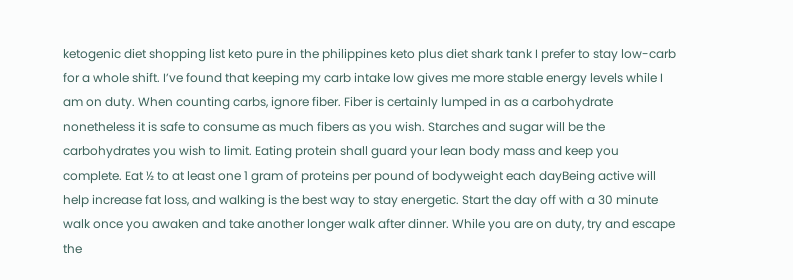ketogenic diet shopping list keto pure in the philippines keto plus diet shark tank I prefer to stay low-carb for a whole shift. I’ve found that keeping my carb intake low gives me more stable energy levels while I am on duty. When counting carbs, ignore fiber. Fiber is certainly lumped in as a carbohydrate nonetheless it is safe to consume as much fibers as you wish. Starches and sugar will be the carbohydrates you wish to limit. Eating protein shall guard your lean body mass and keep you complete. Eat ½ to at least one 1 gram of proteins per pound of bodyweight each dayBeing active will help increase fat loss, and walking is the best way to stay energetic. Start the day off with a 30 minute walk once you awaken and take another longer walk after dinner. While you are on duty, try and escape the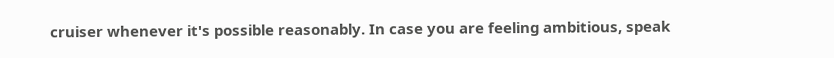cruiser whenever it's possible reasonably. In case you are feeling ambitious, speak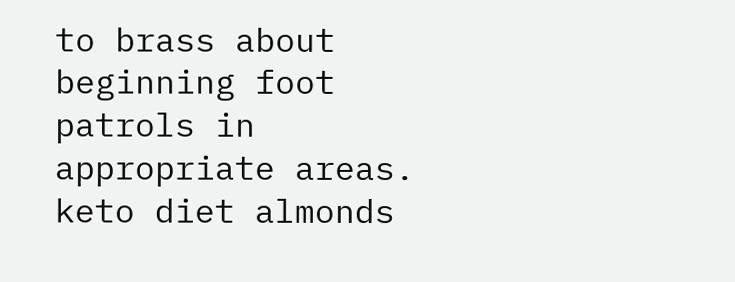to brass about beginning foot patrols in appropriate areas. keto diet almonds